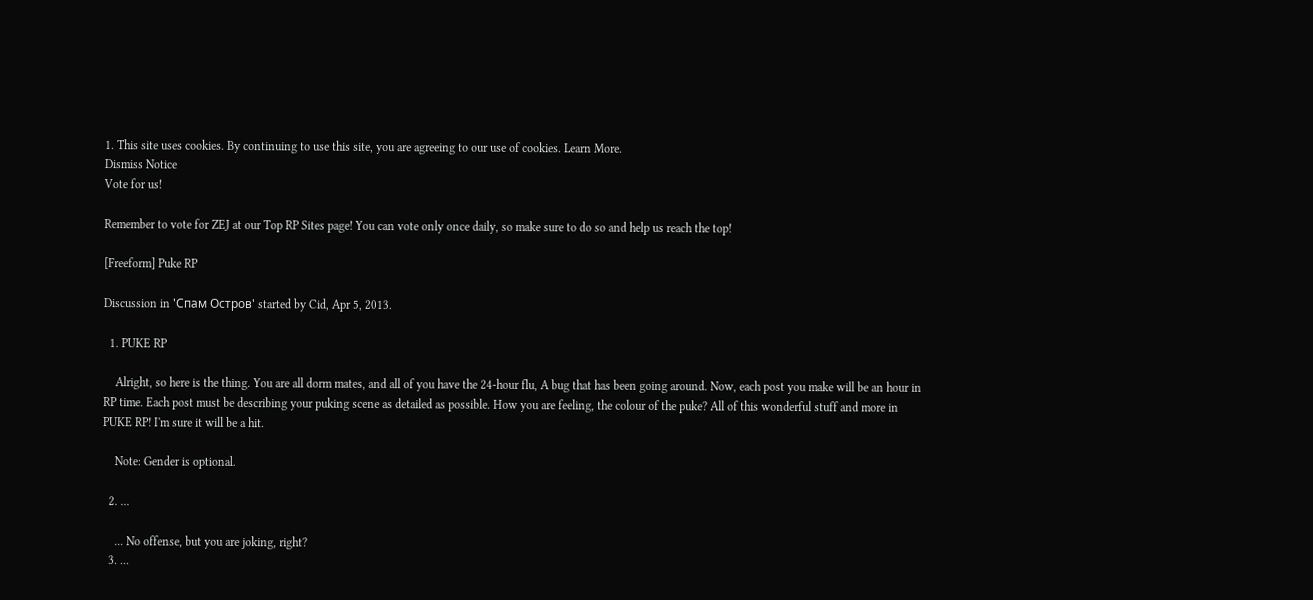1. This site uses cookies. By continuing to use this site, you are agreeing to our use of cookies. Learn More.
Dismiss Notice
Vote for us!

Remember to vote for ZEJ at our Top RP Sites page! You can vote only once daily, so make sure to do so and help us reach the top!

[Freeform] Puke RP

Discussion in 'Спам Oстров' started by Cid, Apr 5, 2013.

  1. PUKE RP

    Alright, so here is the thing. You are all dorm mates, and all of you have the 24-hour flu, A bug that has been going around. Now, each post you make will be an hour in RP time. Each post must be describing your puking scene as detailed as possible. How you are feeling, the colour of the puke? All of this wonderful stuff and more in PUKE RP! I'm sure it will be a hit.

    Note: Gender is optional.

  2. ...

    ... No offense, but you are joking, right?
  3. ...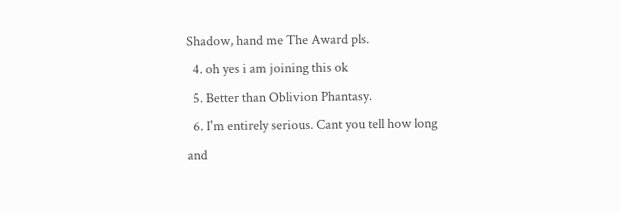Shadow, hand me The Award pls.
  4. oh yes i am joining this ok
  5. Better than Oblivion Phantasy.
  6. I'm entirely serious. Cant you tell how long and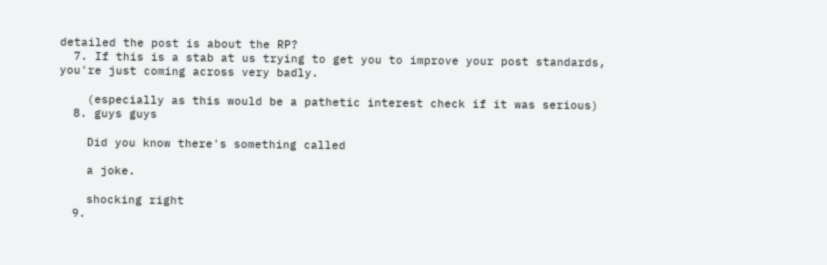detailed the post is about the RP?
  7. If this is a stab at us trying to get you to improve your post standards, you're just coming across very badly.

    (especially as this would be a pathetic interest check if it was serious)
  8. guys guys

    Did you know there's something called

    a joke.

    shocking right
  9.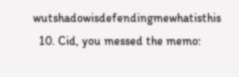wutshadowisdefendingmewhatisthis
  10. Cid, you messed the memo: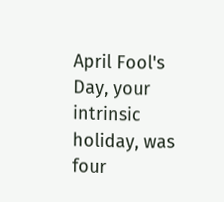April Fool's Day, your intrinsic holiday, was four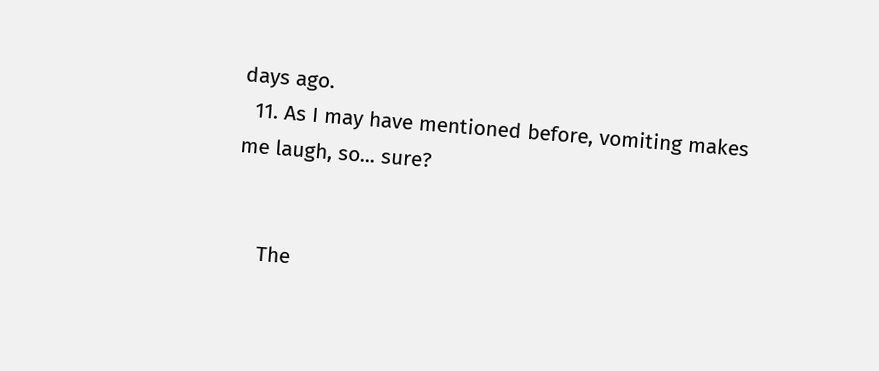days ago.
  11. As I may have mentioned before, vomiting makes me laugh, so... sure?


    The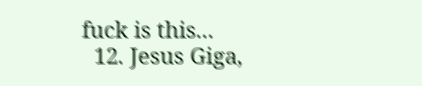fuck is this...
  12. Jesus Giga,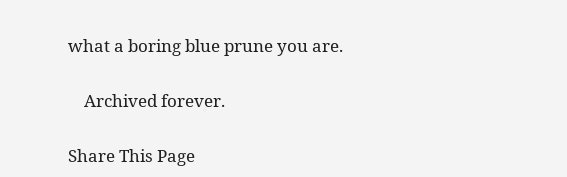what a boring blue prune you are.

    Archived forever.

Share This Page